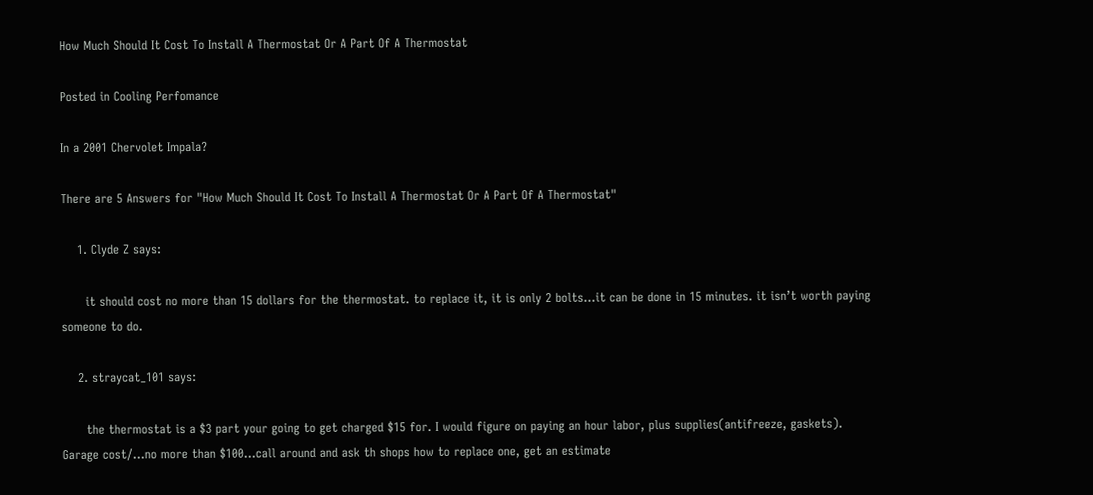How Much Should It Cost To Install A Thermostat Or A Part Of A Thermostat

Posted in Cooling Perfomance

In a 2001 Chervolet Impala?

There are 5 Answers for "How Much Should It Cost To Install A Thermostat Or A Part Of A Thermostat"

    1. Clyde Z says:

      it should cost no more than 15 dollars for the thermostat. to replace it, it is only 2 bolts…it can be done in 15 minutes. it isn’t worth paying someone to do.

    2. straycat_101 says:

      the thermostat is a $3 part your going to get charged $15 for. I would figure on paying an hour labor, plus supplies(antifreeze, gaskets). Garage cost/…no more than $100…call around and ask th shops how to replace one, get an estimate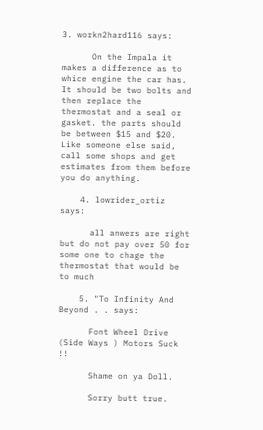3. workn2hard116 says:

      On the Impala it makes a difference as to whice engine the car has. It should be two bolts and then replace the thermostat and a seal or gasket. the parts should be between $15 and $20. Like someone else said, call some shops and get estimates from them before you do anything.

    4. lowrider_ortiz says:

      all anwers are right but do not pay over 50 for some one to chage the thermostat that would be to much

    5. "To Infinity And Beyond . . says:

      Font Wheel Drive (Side Ways ) Motors Suck !!

      Shame on ya Doll.

      Sorry butt true.